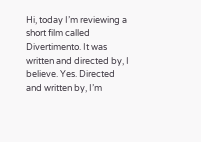Hi, today I’m reviewing a short film called Divertimento. It was written and directed by, I believe. Yes. Directed and written by, I’m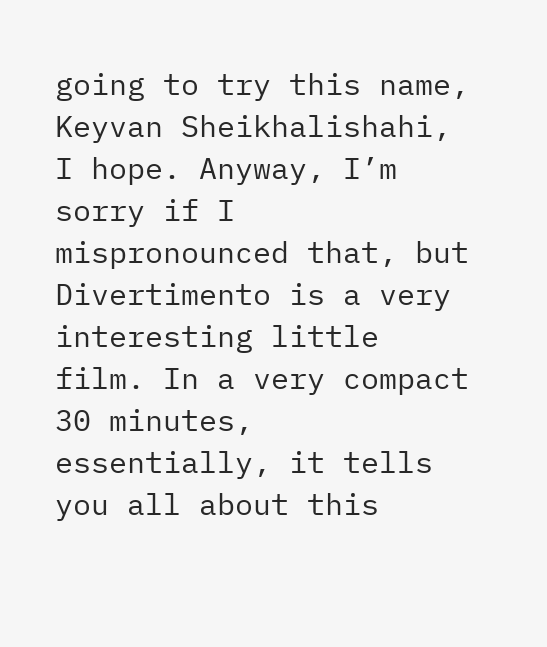going to try this name, Keyvan Sheikhalishahi, I hope. Anyway, I’m sorry if I mispronounced that, but Divertimento is a very interesting little film. In a very compact 30 minutes, essentially, it tells you all about this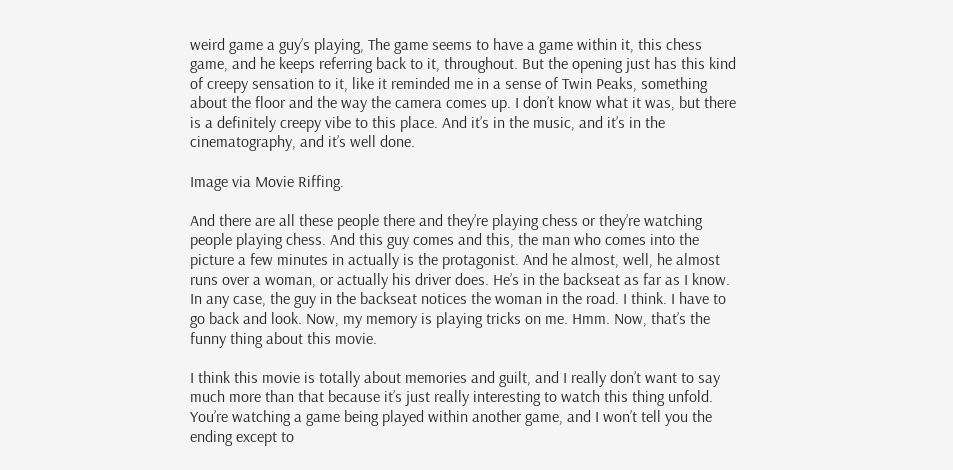weird game a guy’s playing, The game seems to have a game within it, this chess game, and he keeps referring back to it, throughout. But the opening just has this kind of creepy sensation to it, like it reminded me in a sense of Twin Peaks, something about the floor and the way the camera comes up. I don’t know what it was, but there is a definitely creepy vibe to this place. And it’s in the music, and it’s in the cinematography, and it’s well done.

Image via Movie Riffing.

And there are all these people there and they’re playing chess or they’re watching people playing chess. And this guy comes and this, the man who comes into the picture a few minutes in actually is the protagonist. And he almost, well, he almost runs over a woman, or actually his driver does. He’s in the backseat as far as I know. In any case, the guy in the backseat notices the woman in the road. I think. I have to go back and look. Now, my memory is playing tricks on me. Hmm. Now, that’s the funny thing about this movie.

I think this movie is totally about memories and guilt, and I really don’t want to say much more than that because it’s just really interesting to watch this thing unfold. You’re watching a game being played within another game, and I won’t tell you the ending except to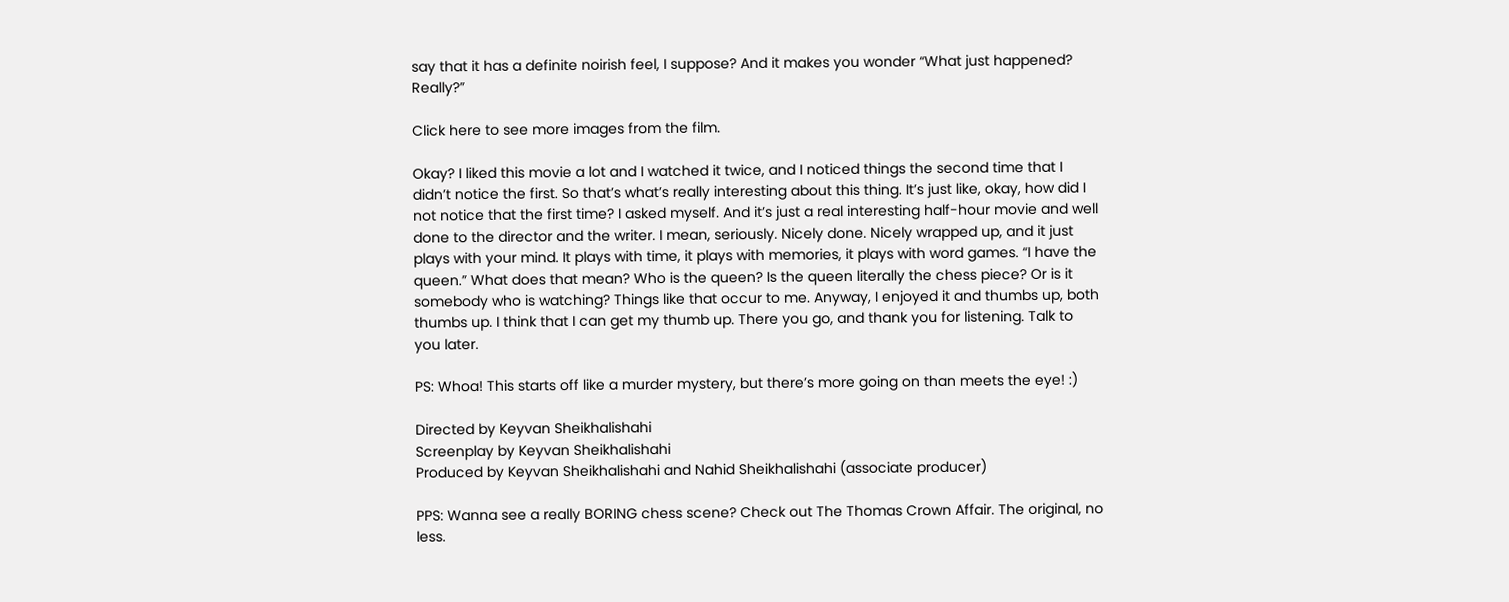say that it has a definite noirish feel, I suppose? And it makes you wonder “What just happened? Really?”

Click here to see more images from the film.

Okay? I liked this movie a lot and I watched it twice, and I noticed things the second time that I didn’t notice the first. So that’s what’s really interesting about this thing. It’s just like, okay, how did I not notice that the first time? I asked myself. And it’s just a real interesting half-hour movie and well done to the director and the writer. I mean, seriously. Nicely done. Nicely wrapped up, and it just plays with your mind. It plays with time, it plays with memories, it plays with word games. “I have the queen.” What does that mean? Who is the queen? Is the queen literally the chess piece? Or is it somebody who is watching? Things like that occur to me. Anyway, I enjoyed it and thumbs up, both thumbs up. I think that I can get my thumb up. There you go, and thank you for listening. Talk to you later.

PS: Whoa! This starts off like a murder mystery, but there’s more going on than meets the eye! :)

Directed by Keyvan Sheikhalishahi
Screenplay by Keyvan Sheikhalishahi
Produced by Keyvan Sheikhalishahi and Nahid Sheikhalishahi (associate producer)

PPS: Wanna see a really BORING chess scene? Check out The Thomas Crown Affair. The original, no less.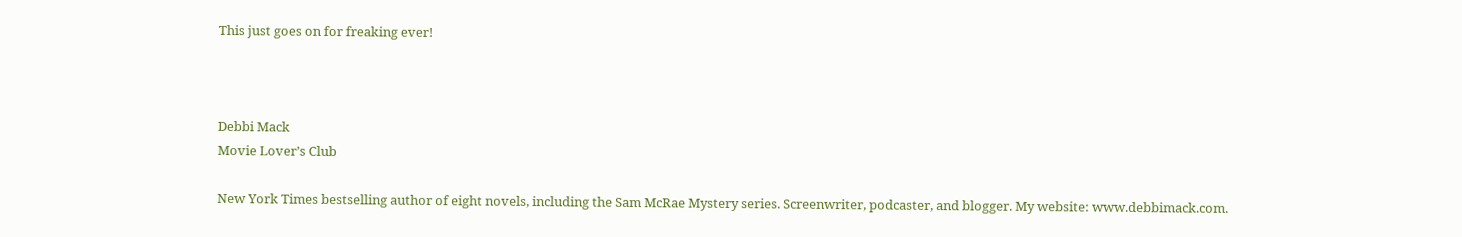This just goes on for freaking ever!



Debbi Mack
Movie Lover’s Club

New York Times bestselling author of eight novels, including the Sam McRae Mystery series. Screenwriter, podcaster, and blogger. My website: www.debbimack.com.